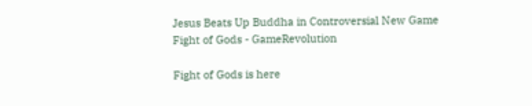Jesus Beats Up Buddha in Controversial New Game Fight of Gods - GameRevolution

Fight of Gods is here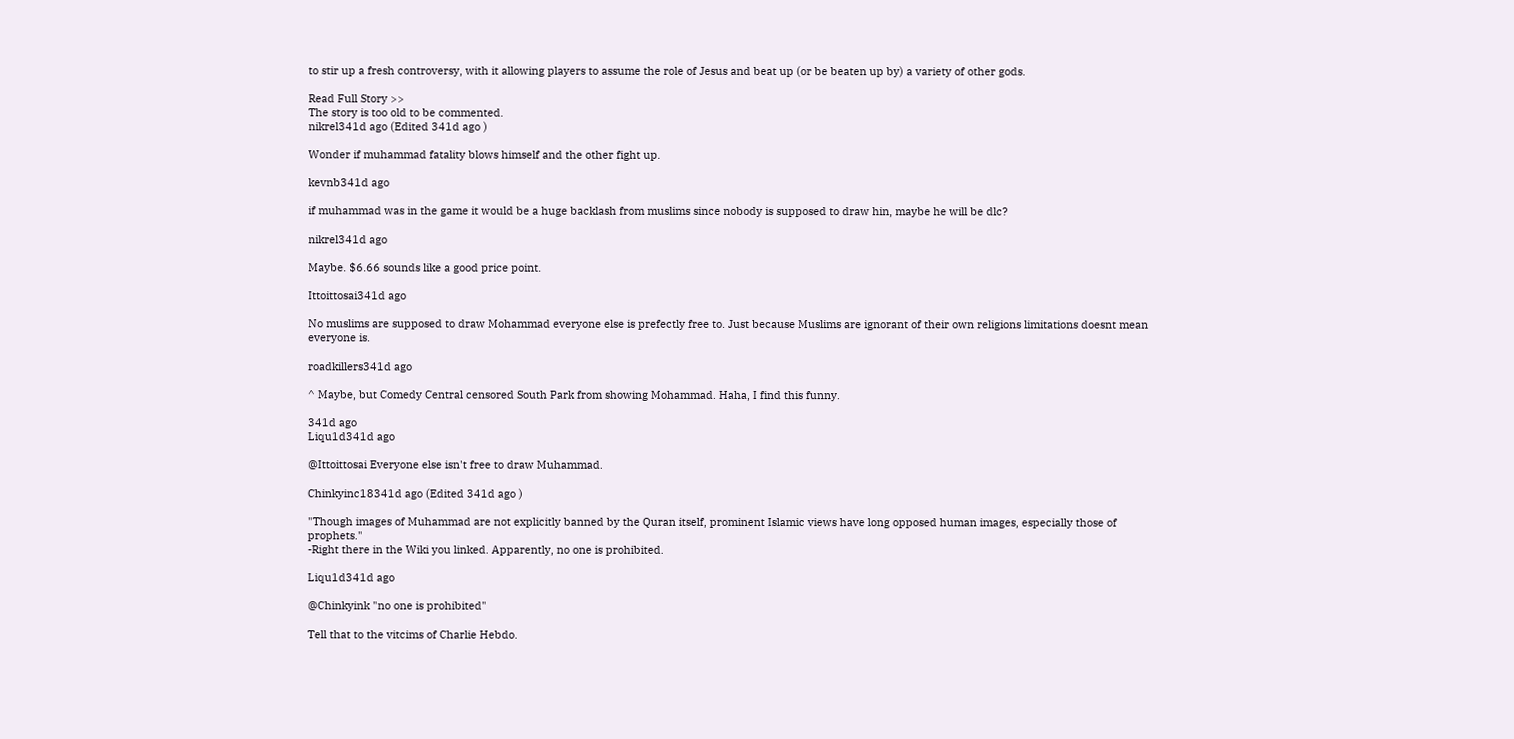to stir up a fresh controversy, with it allowing players to assume the role of Jesus and beat up (or be beaten up by) a variety of other gods.

Read Full Story >>
The story is too old to be commented.
nikrel341d ago (Edited 341d ago )

Wonder if muhammad fatality blows himself and the other fight up.

kevnb341d ago

if muhammad was in the game it would be a huge backlash from muslims since nobody is supposed to draw hin, maybe he will be dlc?

nikrel341d ago

Maybe. $6.66 sounds like a good price point.

Ittoittosai341d ago

No muslims are supposed to draw Mohammad everyone else is prefectly free to. Just because Muslims are ignorant of their own religions limitations doesnt mean everyone is.

roadkillers341d ago

^ Maybe, but Comedy Central censored South Park from showing Mohammad. Haha, I find this funny.

341d ago
Liqu1d341d ago

@Ittoittosai Everyone else isn't free to draw Muhammad.

Chinkyinc18341d ago (Edited 341d ago )

"Though images of Muhammad are not explicitly banned by the Quran itself, prominent Islamic views have long opposed human images, especially those of prophets."
-Right there in the Wiki you linked. Apparently, no one is prohibited.

Liqu1d341d ago

@Chinkyink "no one is prohibited"

Tell that to the vitcims of Charlie Hebdo.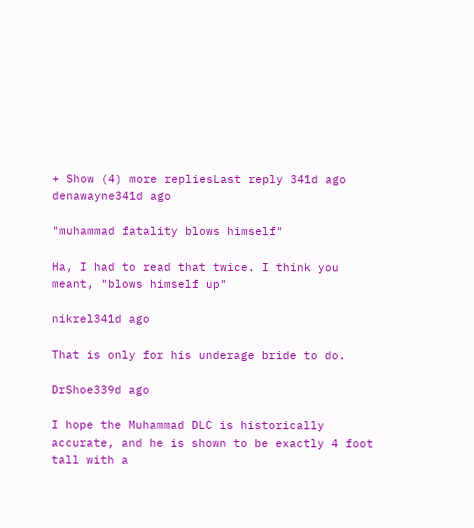+ Show (4) more repliesLast reply 341d ago
denawayne341d ago

"muhammad fatality blows himself"

Ha, I had to read that twice. I think you meant, "blows himself up"

nikrel341d ago

That is only for his underage bride to do.

DrShoe339d ago

I hope the Muhammad DLC is historically accurate, and he is shown to be exactly 4 foot tall with a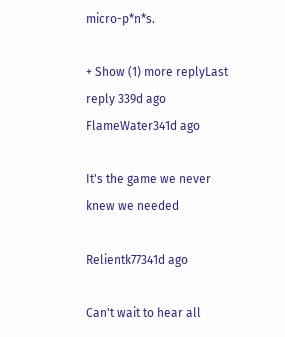micro-p*n*s.

+ Show (1) more replyLast reply 339d ago
FlameWater341d ago

It's the game we never knew we needed

Relientk77341d ago

Can't wait to hear all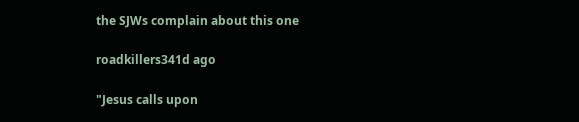the SJWs complain about this one

roadkillers341d ago

"Jesus calls upon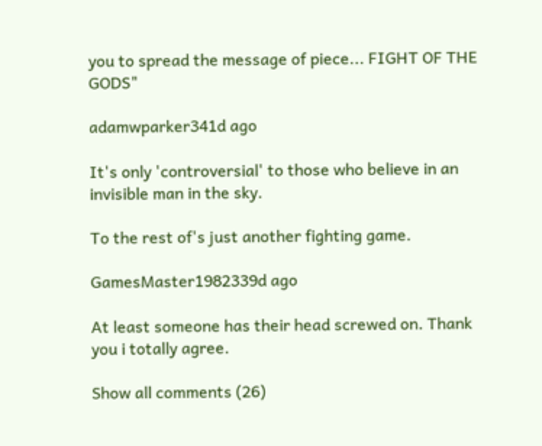you to spread the message of piece... FIGHT OF THE GODS"

adamwparker341d ago

It's only 'controversial' to those who believe in an invisible man in the sky.

To the rest of's just another fighting game.

GamesMaster1982339d ago

At least someone has their head screwed on. Thank you i totally agree.

Show all comments (26)